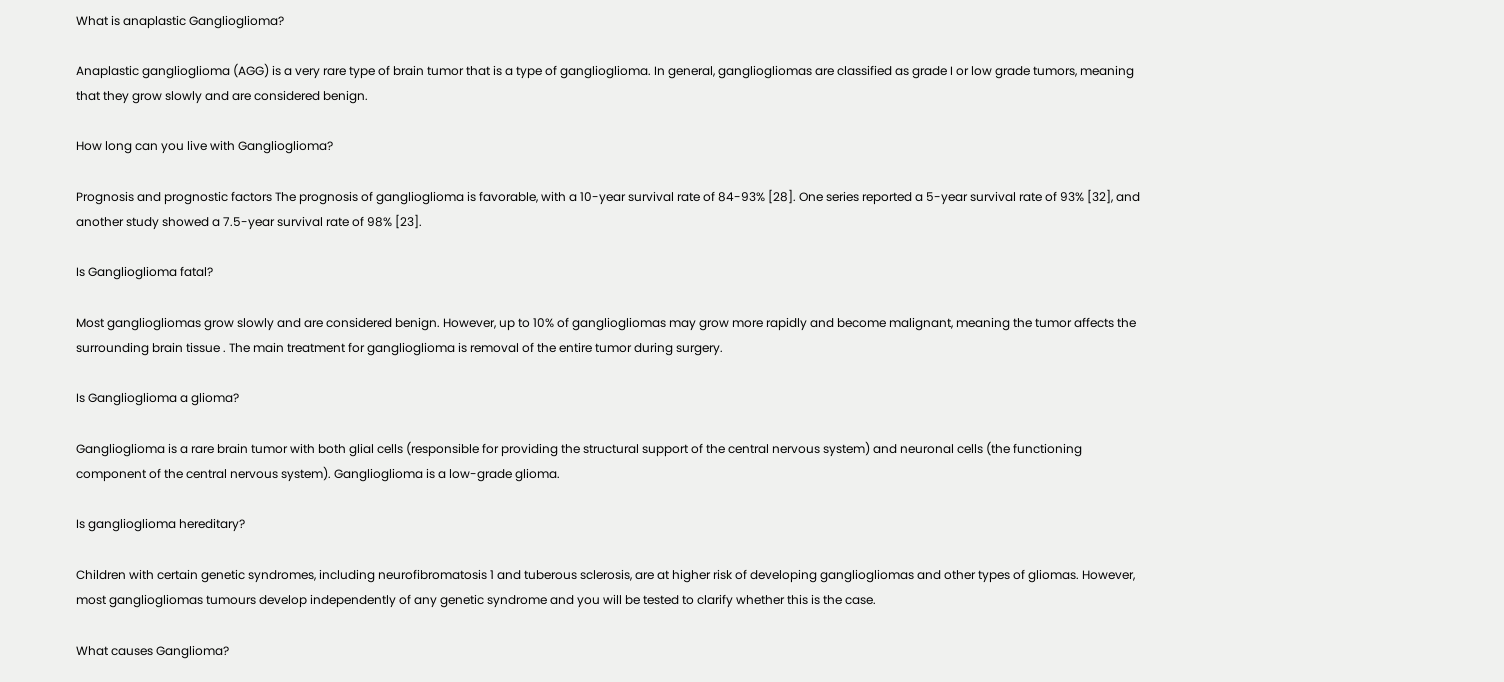What is anaplastic Ganglioglioma?

Anaplastic ganglioglioma (AGG) is a very rare type of brain tumor that is a type of ganglioglioma. In general, gangliogliomas are classified as grade I or low grade tumors, meaning that they grow slowly and are considered benign.

How long can you live with Ganglioglioma?

Prognosis and prognostic factors The prognosis of ganglioglioma is favorable, with a 10-year survival rate of 84-93% [28]. One series reported a 5-year survival rate of 93% [32], and another study showed a 7.5-year survival rate of 98% [23].

Is Ganglioglioma fatal?

Most gangliogliomas grow slowly and are considered benign. However, up to 10% of gangliogliomas may grow more rapidly and become malignant, meaning the tumor affects the surrounding brain tissue . The main treatment for ganglioglioma is removal of the entire tumor during surgery.

Is Ganglioglioma a glioma?

Ganglioglioma is a rare brain tumor with both glial cells (responsible for providing the structural support of the central nervous system) and neuronal cells (the functioning component of the central nervous system). Ganglioglioma is a low-grade glioma.

Is ganglioglioma hereditary?

Children with certain genetic syndromes, including neurofibromatosis 1 and tuberous sclerosis, are at higher risk of developing gangliogliomas and other types of gliomas. However, most gangliogliomas tumours develop independently of any genetic syndrome and you will be tested to clarify whether this is the case.

What causes Ganglioma?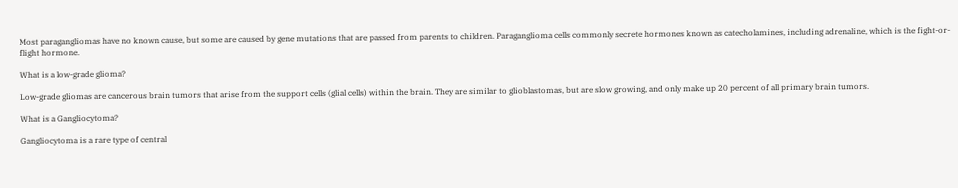Most paragangliomas have no known cause, but some are caused by gene mutations that are passed from parents to children. Paraganglioma cells commonly secrete hormones known as catecholamines, including adrenaline, which is the fight-or-flight hormone.

What is a low-grade glioma?

Low-grade gliomas are cancerous brain tumors that arise from the support cells (glial cells) within the brain. They are similar to glioblastomas, but are slow growing, and only make up 20 percent of all primary brain tumors.

What is a Gangliocytoma?

Gangliocytoma is a rare type of central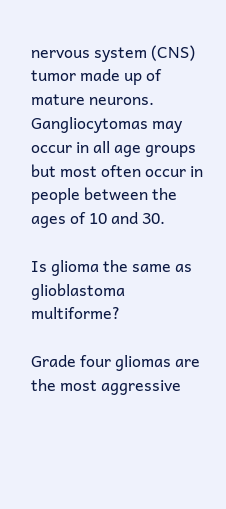nervous system (CNS) tumor made up of mature neurons. Gangliocytomas may occur in all age groups but most often occur in people between the ages of 10 and 30.

Is glioma the same as glioblastoma multiforme?

Grade four gliomas are the most aggressive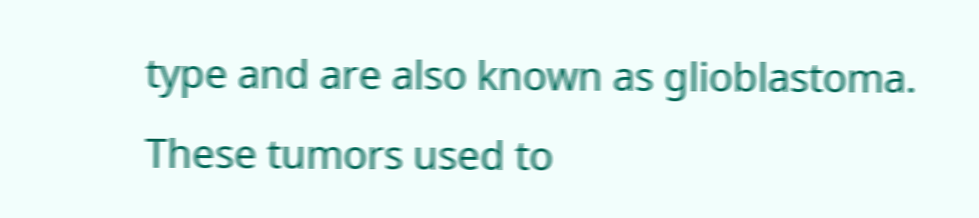type and are also known as glioblastoma. These tumors used to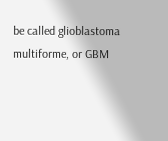be called glioblastoma multiforme, or GBM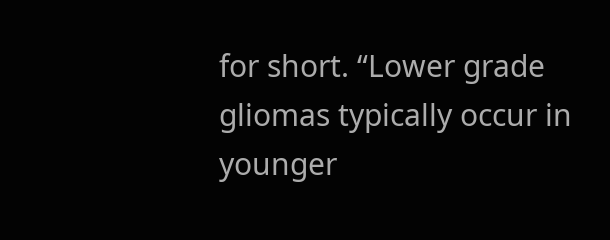for short. “Lower grade gliomas typically occur in younger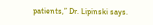patients,” Dr. Lipinski says.